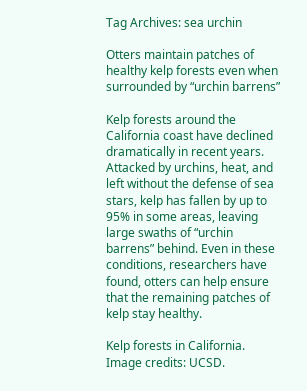Tag Archives: sea urchin

Otters maintain patches of healthy kelp forests even when surrounded by “urchin barrens”

Kelp forests around the California coast have declined dramatically in recent years. Attacked by urchins, heat, and left without the defense of sea stars, kelp has fallen by up to 95% in some areas, leaving large swaths of “urchin barrens” behind. Even in these conditions, researchers have found, otters can help ensure that the remaining patches of kelp stay healthy.

Kelp forests in California. Image credits: UCSD.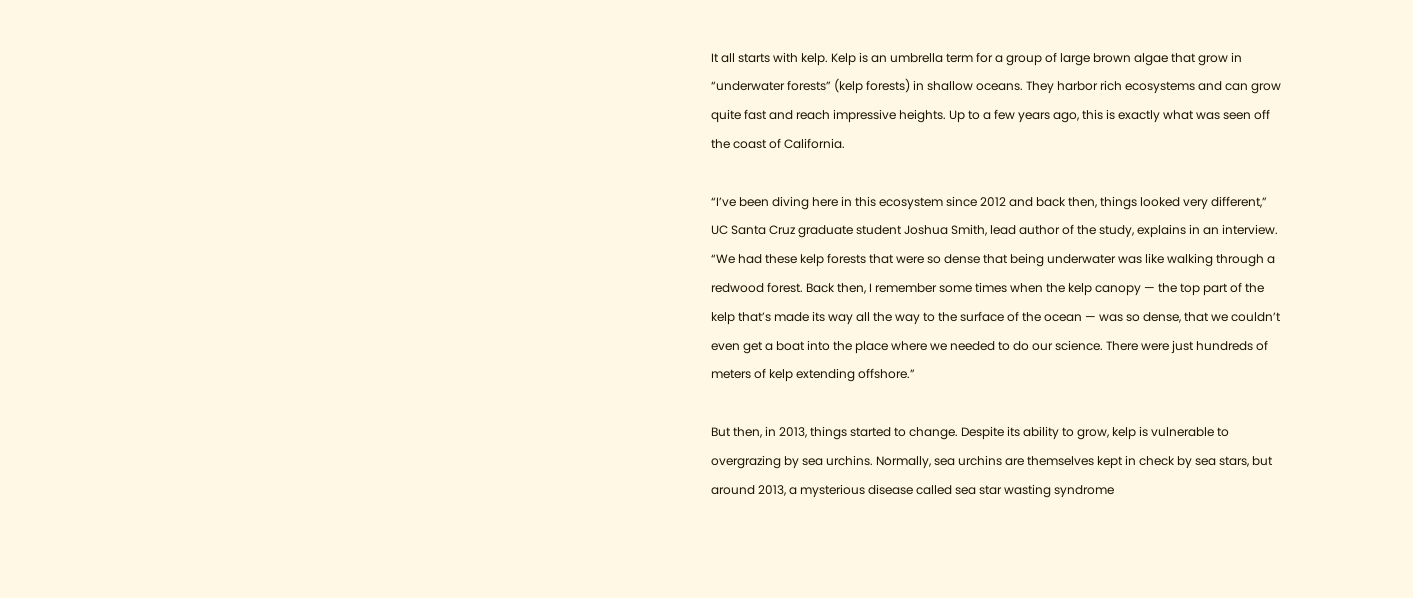It all starts with kelp. Kelp is an umbrella term for a group of large brown algae that grow in “underwater forests” (kelp forests) in shallow oceans. They harbor rich ecosystems and can grow quite fast and reach impressive heights. Up to a few years ago, this is exactly what was seen off the coast of California.

“I’ve been diving here in this ecosystem since 2012 and back then, things looked very different,” UC Santa Cruz graduate student Joshua Smith, lead author of the study, explains in an interview. “We had these kelp forests that were so dense that being underwater was like walking through a redwood forest. Back then, I remember some times when the kelp canopy — the top part of the kelp that’s made its way all the way to the surface of the ocean — was so dense, that we couldn’t even get a boat into the place where we needed to do our science. There were just hundreds of meters of kelp extending offshore.”

But then, in 2013, things started to change. Despite its ability to grow, kelp is vulnerable to overgrazing by sea urchins. Normally, sea urchins are themselves kept in check by sea stars, but around 2013, a mysterious disease called sea star wasting syndrome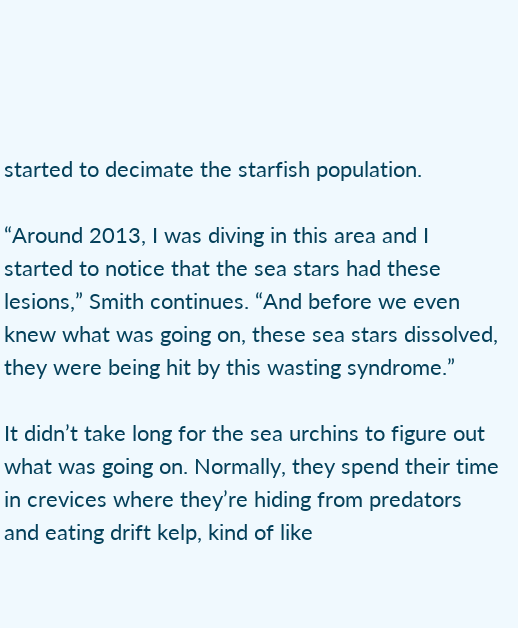started to decimate the starfish population.

“Around 2013, I was diving in this area and I started to notice that the sea stars had these lesions,” Smith continues. “And before we even knew what was going on, these sea stars dissolved, they were being hit by this wasting syndrome.”

It didn’t take long for the sea urchins to figure out what was going on. Normally, they spend their time in crevices where they’re hiding from predators and eating drift kelp, kind of like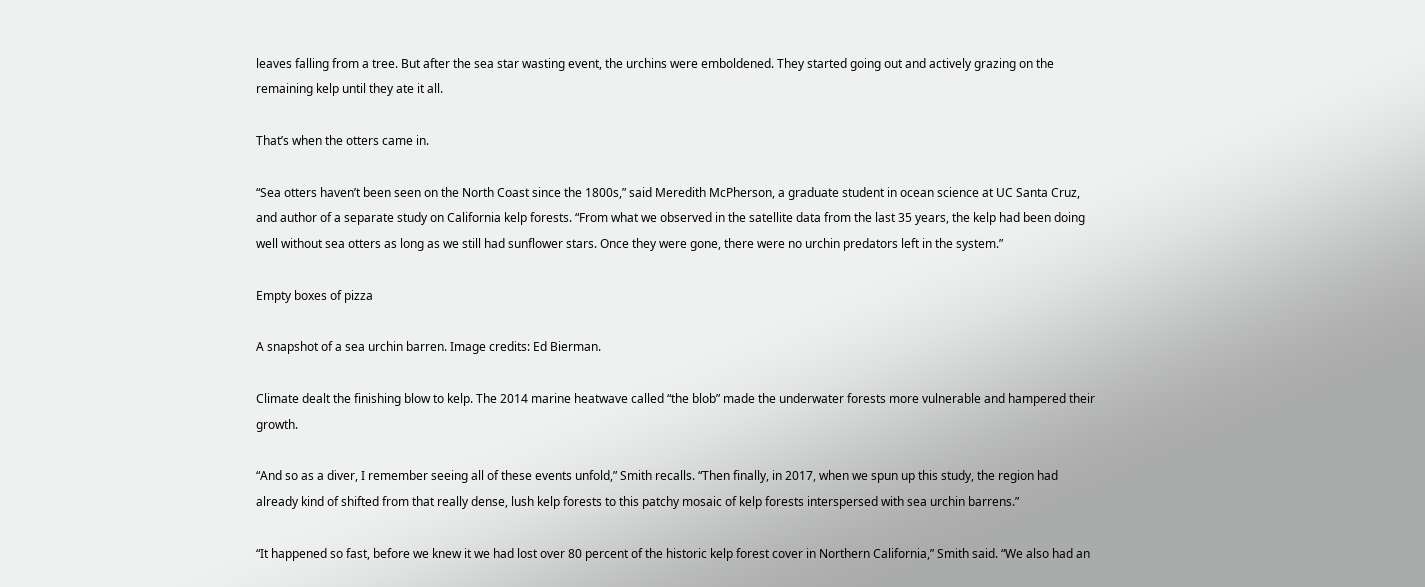leaves falling from a tree. But after the sea star wasting event, the urchins were emboldened. They started going out and actively grazing on the remaining kelp until they ate it all.

That’s when the otters came in.

“Sea otters haven’t been seen on the North Coast since the 1800s,” said Meredith McPherson, a graduate student in ocean science at UC Santa Cruz, and author of a separate study on California kelp forests. “From what we observed in the satellite data from the last 35 years, the kelp had been doing well without sea otters as long as we still had sunflower stars. Once they were gone, there were no urchin predators left in the system.”

Empty boxes of pizza

A snapshot of a sea urchin barren. Image credits: Ed Bierman.

Climate dealt the finishing blow to kelp. The 2014 marine heatwave called “the blob” made the underwater forests more vulnerable and hampered their growth.

“And so as a diver, I remember seeing all of these events unfold,” Smith recalls. “Then finally, in 2017, when we spun up this study, the region had already kind of shifted from that really dense, lush kelp forests to this patchy mosaic of kelp forests interspersed with sea urchin barrens.”

“It happened so fast, before we knew it we had lost over 80 percent of the historic kelp forest cover in Northern California,” Smith said. “We also had an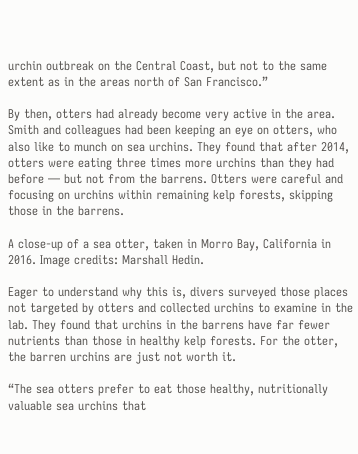urchin outbreak on the Central Coast, but not to the same extent as in the areas north of San Francisco.”

By then, otters had already become very active in the area. Smith and colleagues had been keeping an eye on otters, who also like to munch on sea urchins. They found that after 2014, otters were eating three times more urchins than they had before — but not from the barrens. Otters were careful and focusing on urchins within remaining kelp forests, skipping those in the barrens.

A close-up of a sea otter, taken in Morro Bay, California in 2016. Image credits: Marshall Hedin.

Eager to understand why this is, divers surveyed those places not targeted by otters and collected urchins to examine in the lab. They found that urchins in the barrens have far fewer nutrients than those in healthy kelp forests. For the otter, the barren urchins are just not worth it.

“The sea otters prefer to eat those healthy, nutritionally valuable sea urchins that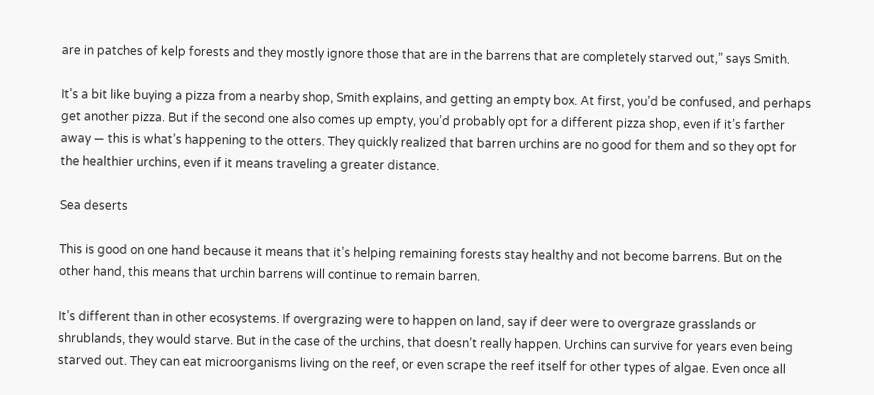are in patches of kelp forests and they mostly ignore those that are in the barrens that are completely starved out,” says Smith.

It’s a bit like buying a pizza from a nearby shop, Smith explains, and getting an empty box. At first, you’d be confused, and perhaps get another pizza. But if the second one also comes up empty, you’d probably opt for a different pizza shop, even if it’s farther away — this is what’s happening to the otters. They quickly realized that barren urchins are no good for them and so they opt for the healthier urchins, even if it means traveling a greater distance.

Sea deserts

This is good on one hand because it means that it’s helping remaining forests stay healthy and not become barrens. But on the other hand, this means that urchin barrens will continue to remain barren.

It’s different than in other ecosystems. If overgrazing were to happen on land, say if deer were to overgraze grasslands or shrublands, they would starve. But in the case of the urchins, that doesn’t really happen. Urchins can survive for years even being starved out. They can eat microorganisms living on the reef, or even scrape the reef itself for other types of algae. Even once all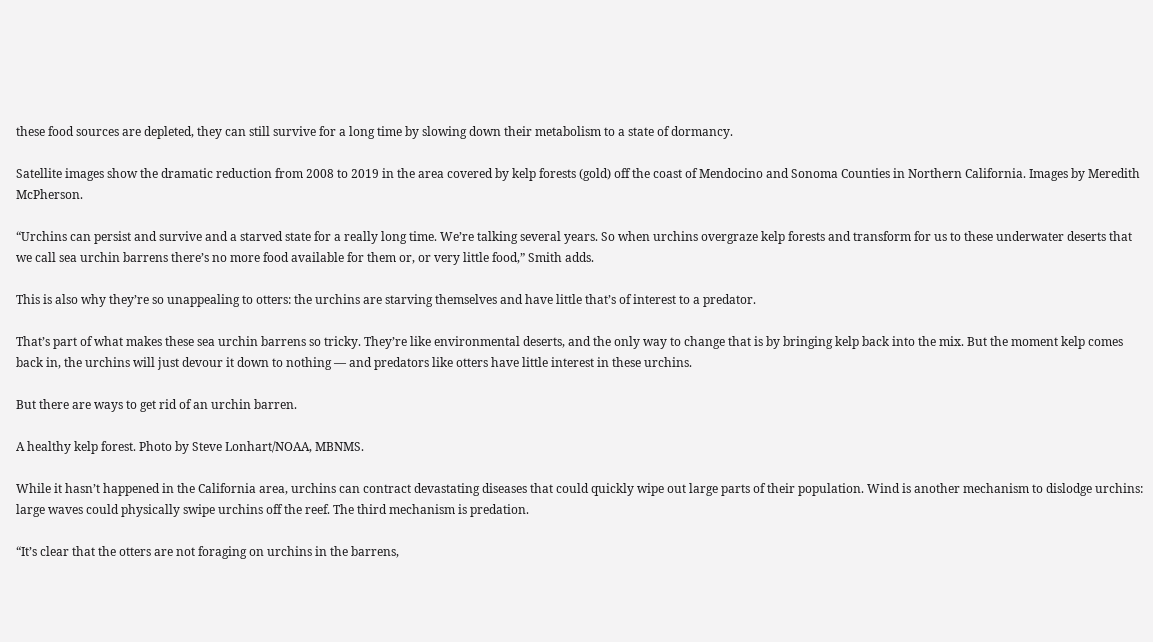these food sources are depleted, they can still survive for a long time by slowing down their metabolism to a state of dormancy.

Satellite images show the dramatic reduction from 2008 to 2019 in the area covered by kelp forests (gold) off the coast of Mendocino and Sonoma Counties in Northern California. Images by Meredith McPherson.

“Urchins can persist and survive and a starved state for a really long time. We’re talking several years. So when urchins overgraze kelp forests and transform for us to these underwater deserts that we call sea urchin barrens there’s no more food available for them or, or very little food,” Smith adds.

This is also why they’re so unappealing to otters: the urchins are starving themselves and have little that’s of interest to a predator.

That’s part of what makes these sea urchin barrens so tricky. They’re like environmental deserts, and the only way to change that is by bringing kelp back into the mix. But the moment kelp comes back in, the urchins will just devour it down to nothing — and predators like otters have little interest in these urchins.

But there are ways to get rid of an urchin barren.

A healthy kelp forest. Photo by Steve Lonhart/NOAA, MBNMS.

While it hasn’t happened in the California area, urchins can contract devastating diseases that could quickly wipe out large parts of their population. Wind is another mechanism to dislodge urchins: large waves could physically swipe urchins off the reef. The third mechanism is predation.

“It’s clear that the otters are not foraging on urchins in the barrens,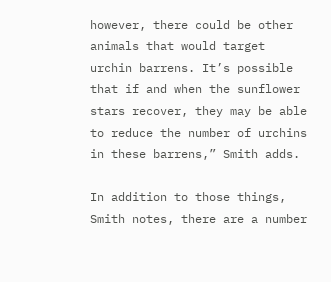however, there could be other animals that would target urchin barrens. It’s possible that if and when the sunflower stars recover, they may be able to reduce the number of urchins in these barrens,” Smith adds.

In addition to those things, Smith notes, there are a number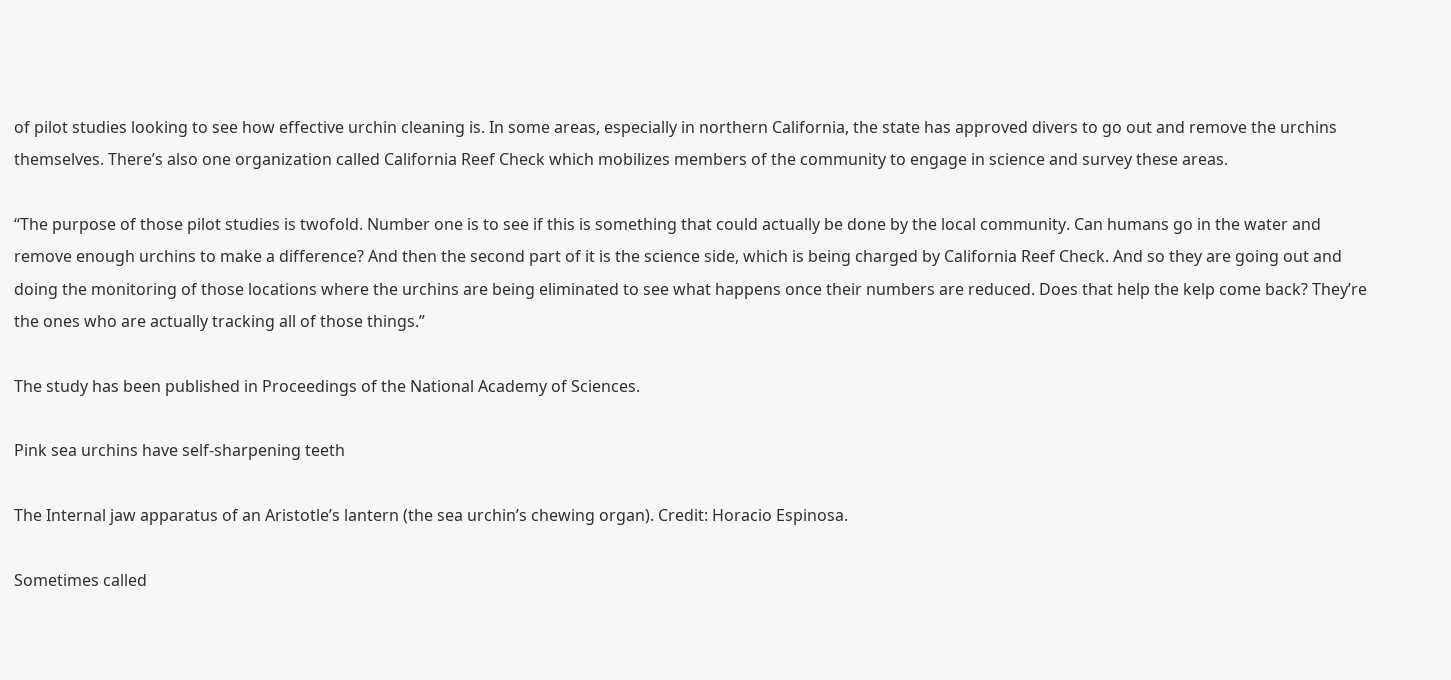of pilot studies looking to see how effective urchin cleaning is. In some areas, especially in northern California, the state has approved divers to go out and remove the urchins themselves. There’s also one organization called California Reef Check which mobilizes members of the community to engage in science and survey these areas.

“The purpose of those pilot studies is twofold. Number one is to see if this is something that could actually be done by the local community. Can humans go in the water and remove enough urchins to make a difference? And then the second part of it is the science side, which is being charged by California Reef Check. And so they are going out and doing the monitoring of those locations where the urchins are being eliminated to see what happens once their numbers are reduced. Does that help the kelp come back? They’re the ones who are actually tracking all of those things.”

The study has been published in Proceedings of the National Academy of Sciences.

Pink sea urchins have self-sharpening teeth

The Internal jaw apparatus of an Aristotle’s lantern (the sea urchin’s chewing organ). Credit: Horacio Espinosa.

Sometimes called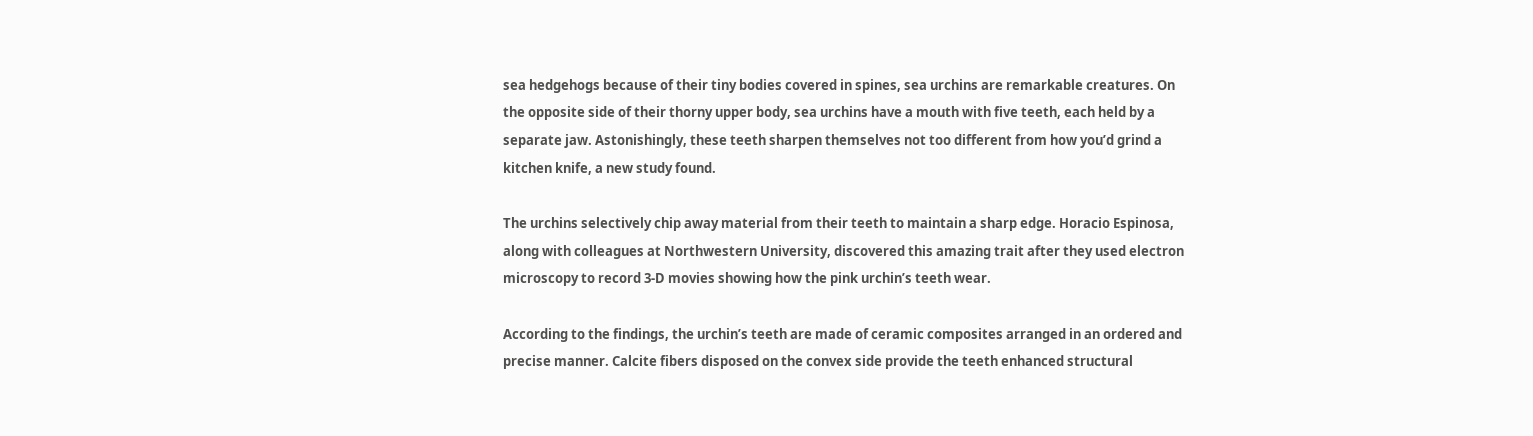sea hedgehogs because of their tiny bodies covered in spines, sea urchins are remarkable creatures. On the opposite side of their thorny upper body, sea urchins have a mouth with five teeth, each held by a separate jaw. Astonishingly, these teeth sharpen themselves not too different from how you’d grind a kitchen knife, a new study found.

The urchins selectively chip away material from their teeth to maintain a sharp edge. Horacio Espinosa, along with colleagues at Northwestern University, discovered this amazing trait after they used electron microscopy to record 3-D movies showing how the pink urchin’s teeth wear.

According to the findings, the urchin’s teeth are made of ceramic composites arranged in an ordered and precise manner. Calcite fibers disposed on the convex side provide the teeth enhanced structural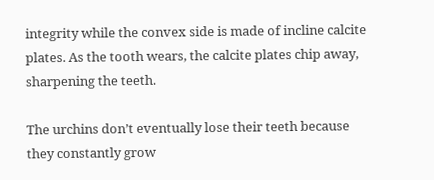integrity while the convex side is made of incline calcite plates. As the tooth wears, the calcite plates chip away, sharpening the teeth.

The urchins don’t eventually lose their teeth because they constantly grow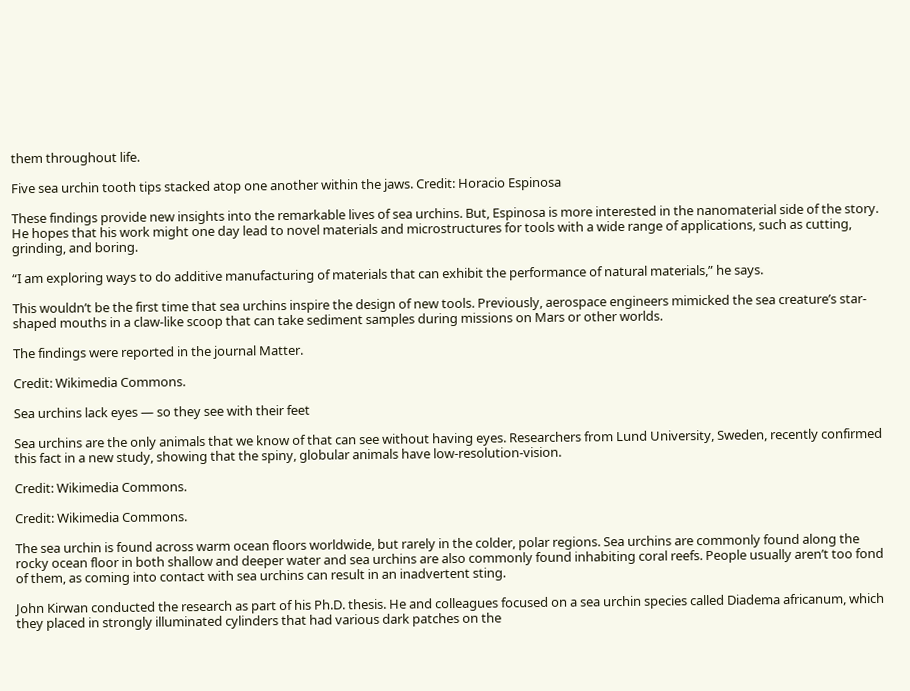them throughout life.

Five sea urchin tooth tips stacked atop one another within the jaws. Credit: Horacio Espinosa

These findings provide new insights into the remarkable lives of sea urchins. But, Espinosa is more interested in the nanomaterial side of the story. He hopes that his work might one day lead to novel materials and microstructures for tools with a wide range of applications, such as cutting, grinding, and boring.

“I am exploring ways to do additive manufacturing of materials that can exhibit the performance of natural materials,” he says.

This wouldn’t be the first time that sea urchins inspire the design of new tools. Previously, aerospace engineers mimicked the sea creature’s star-shaped mouths in a claw-like scoop that can take sediment samples during missions on Mars or other worlds.

The findings were reported in the journal Matter.

Credit: Wikimedia Commons.

Sea urchins lack eyes — so they see with their feet

Sea urchins are the only animals that we know of that can see without having eyes. Researchers from Lund University, Sweden, recently confirmed this fact in a new study, showing that the spiny, globular animals have low-resolution-vision.

Credit: Wikimedia Commons.

Credit: Wikimedia Commons.

The sea urchin is found across warm ocean floors worldwide, but rarely in the colder, polar regions. Sea urchins are commonly found along the rocky ocean floor in both shallow and deeper water and sea urchins are also commonly found inhabiting coral reefs. People usually aren’t too fond of them, as coming into contact with sea urchins can result in an inadvertent sting.

John Kirwan conducted the research as part of his Ph.D. thesis. He and colleagues focused on a sea urchin species called Diadema africanum, which they placed in strongly illuminated cylinders that had various dark patches on the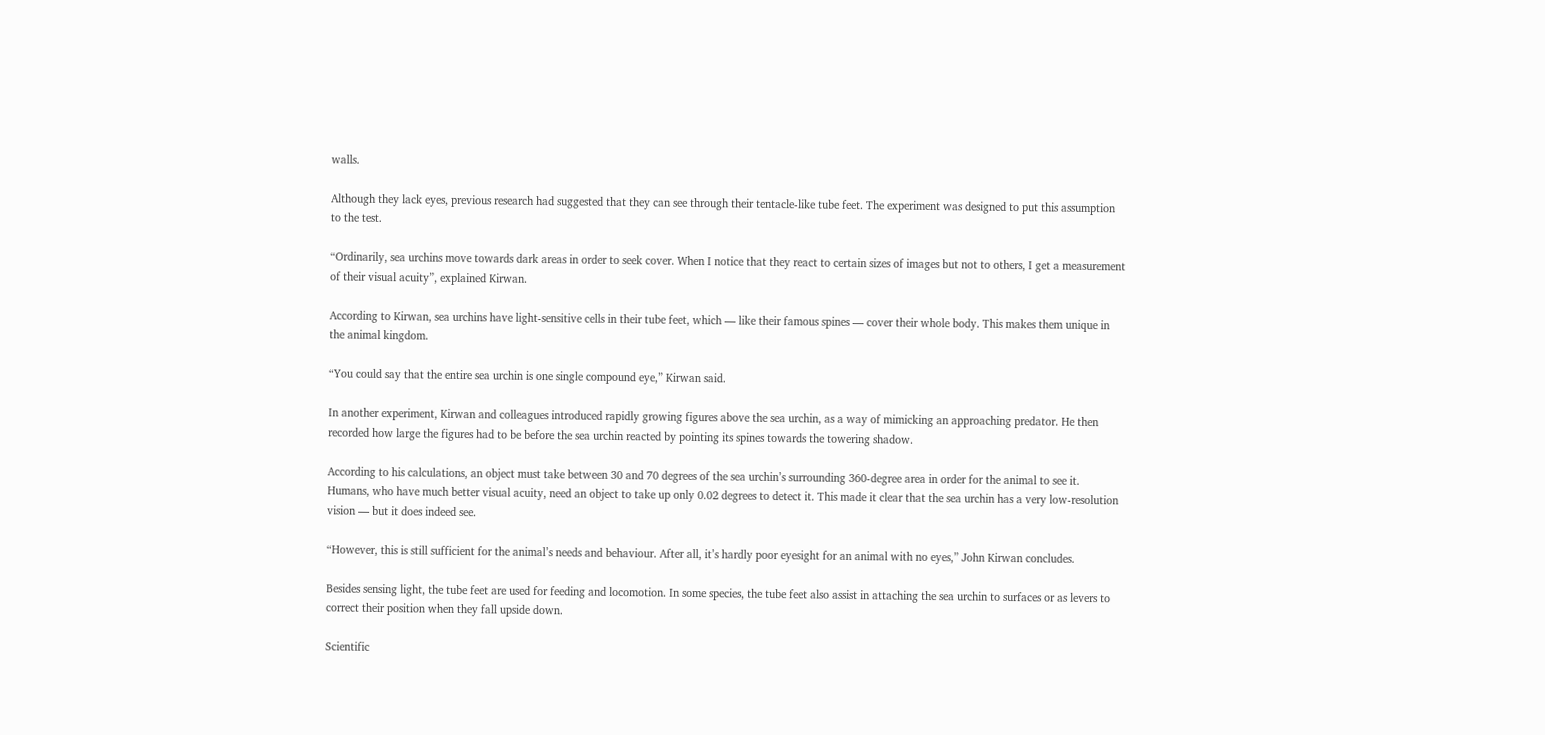walls.

Although they lack eyes, previous research had suggested that they can see through their tentacle-like tube feet. The experiment was designed to put this assumption to the test.

“Ordinarily, sea urchins move towards dark areas in order to seek cover. When I notice that they react to certain sizes of images but not to others, I get a measurement of their visual acuity”, explained Kirwan.

According to Kirwan, sea urchins have light-sensitive cells in their tube feet, which — like their famous spines — cover their whole body. This makes them unique in the animal kingdom.

“You could say that the entire sea urchin is one single compound eye,” Kirwan said.

In another experiment, Kirwan and colleagues introduced rapidly growing figures above the sea urchin, as a way of mimicking an approaching predator. He then recorded how large the figures had to be before the sea urchin reacted by pointing its spines towards the towering shadow.

According to his calculations, an object must take between 30 and 70 degrees of the sea urchin’s surrounding 360-degree area in order for the animal to see it. Humans, who have much better visual acuity, need an object to take up only 0.02 degrees to detect it. This made it clear that the sea urchin has a very low-resolution vision — but it does indeed see.

“However, this is still sufficient for the animal’s needs and behaviour. After all, it’s hardly poor eyesight for an animal with no eyes,” John Kirwan concludes.

Besides sensing light, the tube feet are used for feeding and locomotion. In some species, the tube feet also assist in attaching the sea urchin to surfaces or as levers to correct their position when they fall upside down.

Scientific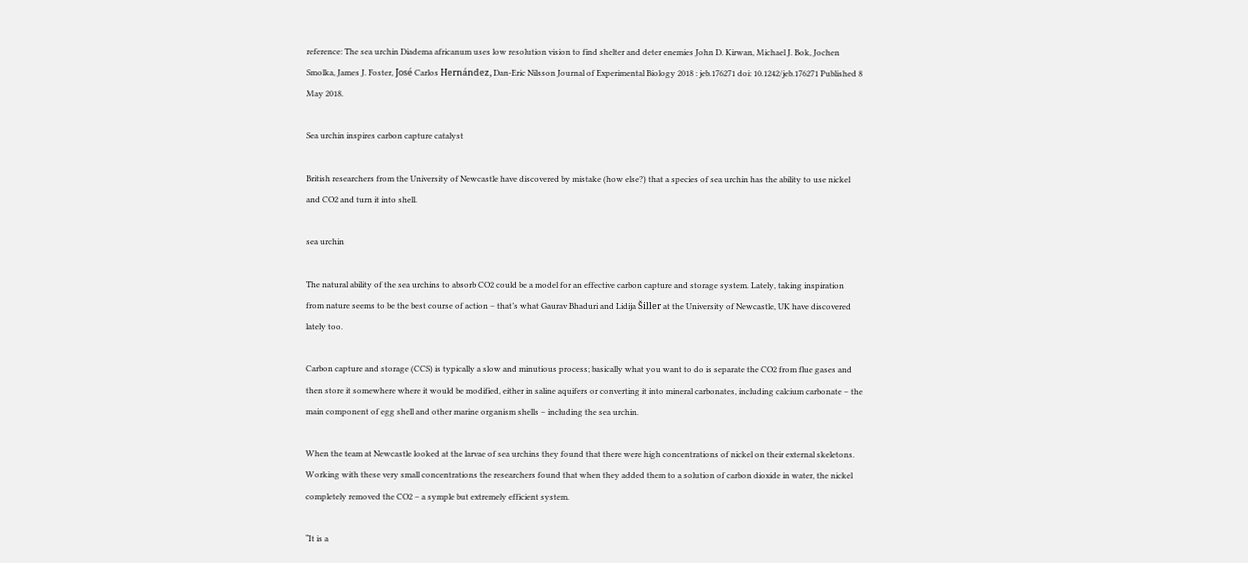reference: The sea urchin Diadema africanum uses low resolution vision to find shelter and deter enemies John D. Kirwan, Michael J. Bok, Jochen Smolka, James J. Foster, José Carlos Hernández, Dan-Eric Nilsson Journal of Experimental Biology 2018 : jeb.176271 doi: 10.1242/jeb.176271 Published 8 May 2018.

Sea urchin inspires carbon capture catalyst

British researchers from the University of Newcastle have discovered by mistake (how else?) that a species of sea urchin has the ability to use nickel and CO2 and turn it into shell.

sea urchin

The natural ability of the sea urchins to absorb CO2 could be a model for an effective carbon capture and storage system. Lately, taking inspiration from nature seems to be the best course of action – that’s what Gaurav Bhaduri and Lidija Šiller at the University of Newcastle, UK have discovered lately too.

Carbon capture and storage (CCS) is typically a slow and minutious process; basically what you want to do is separate the CO2 from flue gases and then store it somewhere where it would be modified, either in saline aquifers or converting it into mineral carbonates, including calcium carbonate – the main component of egg shell and other marine organism shells – including the sea urchin.

When the team at Newcastle looked at the larvae of sea urchins they found that there were high concentrations of nickel on their external skeletons. Working with these very small concentrations the researchers found that when they added them to a solution of carbon dioxide in water, the nickel completely removed the CO2 – a symple but extremely efficient system.

“It is a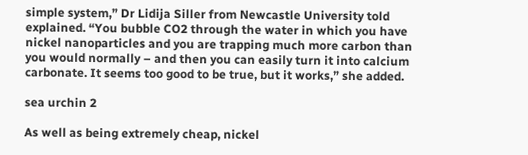simple system,” Dr Lidija Siller from Newcastle University told explained. “You bubble CO2 through the water in which you have nickel nanoparticles and you are trapping much more carbon than you would normally – and then you can easily turn it into calcium carbonate. It seems too good to be true, but it works,” she added.

sea urchin 2

As well as being extremely cheap, nickel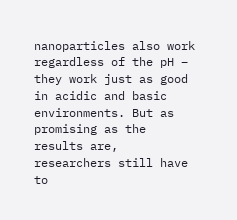nanoparticles also work regardless of the pH – they work just as good in acidic and basic environments. But as promising as the results are, researchers still have to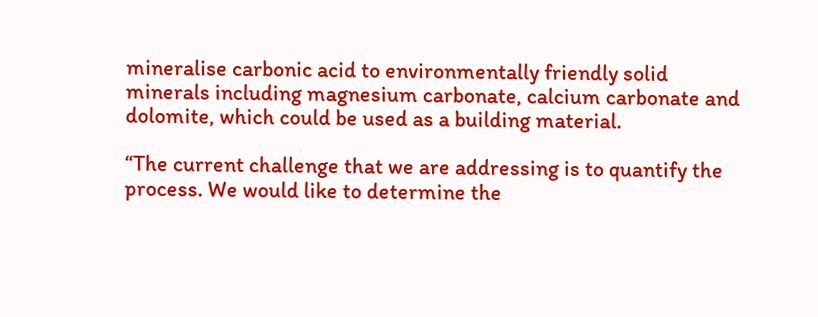mineralise carbonic acid to environmentally friendly solid minerals including magnesium carbonate, calcium carbonate and dolomite, which could be used as a building material.

“The current challenge that we are addressing is to quantify the process. We would like to determine the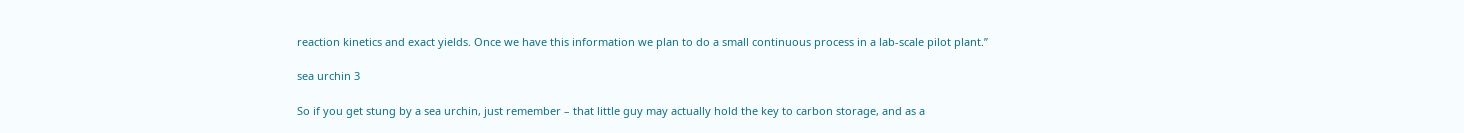reaction kinetics and exact yields. Once we have this information we plan to do a small continuous process in a lab-scale pilot plant.”

sea urchin 3

So if you get stung by a sea urchin, just remember – that little guy may actually hold the key to carbon storage, and as a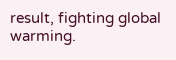result, fighting global warming.